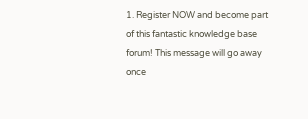1. Register NOW and become part of this fantastic knowledge base forum! This message will go away once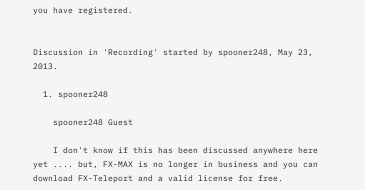you have registered.


Discussion in 'Recording' started by spooner248, May 23, 2013.

  1. spooner248

    spooner248 Guest

    I don't know if this has been discussed anywhere here yet .... but, FX-MAX is no longer in business and you can download FX-Teleport and a valid license for free.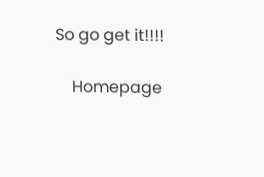So go get it!!!!

    Homepage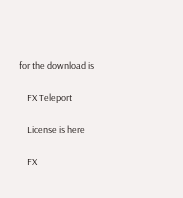for the download is

    FX Teleport

    License is here

    FX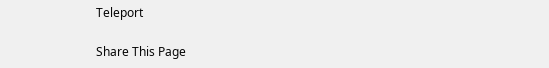Teleport

Share This Page